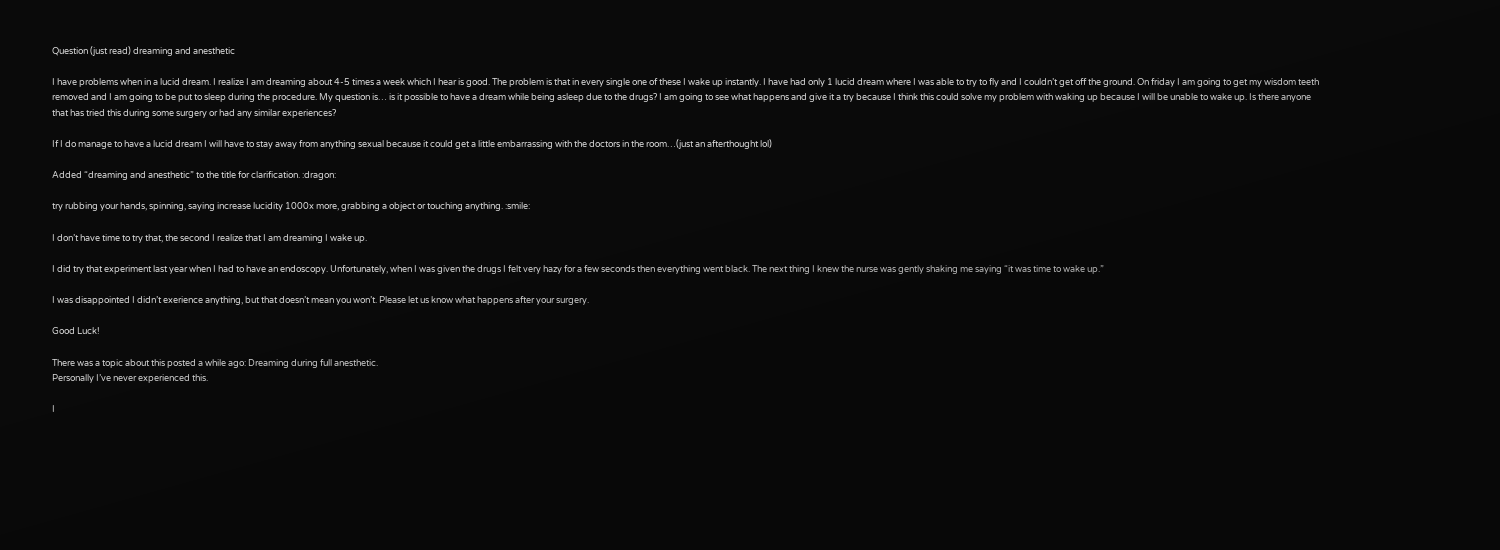Question (just read) dreaming and anesthetic

I have problems when in a lucid dream. I realize I am dreaming about 4-5 times a week which I hear is good. The problem is that in every single one of these I wake up instantly. I have had only 1 lucid dream where I was able to try to fly and I couldn’t get off the ground. On friday I am going to get my wisdom teeth removed and I am going to be put to sleep during the procedure. My question is… is it possible to have a dream while being asleep due to the drugs? I am going to see what happens and give it a try because I think this could solve my problem with waking up because I will be unable to wake up. Is there anyone that has tried this during some surgery or had any similar experiences?

If I do manage to have a lucid dream I will have to stay away from anything sexual because it could get a little embarrassing with the doctors in the room…(just an afterthought lol)

Added “dreaming and anesthetic” to the title for clarification. :dragon:

try rubbing your hands, spinning, saying increase lucidity 1000x more, grabbing a object or touching anything. :smile:

I don’t have time to try that, the second I realize that I am dreaming I wake up.

I did try that experiment last year when I had to have an endoscopy. Unfortunately, when I was given the drugs I felt very hazy for a few seconds then everything went black. The next thing I knew the nurse was gently shaking me saying “it was time to wake up.”

I was disappointed I didn’t exerience anything, but that doesn’t mean you won’t. Please let us know what happens after your surgery.

Good Luck!

There was a topic about this posted a while ago: Dreaming during full anesthetic.
Personally I’ve never experienced this.

I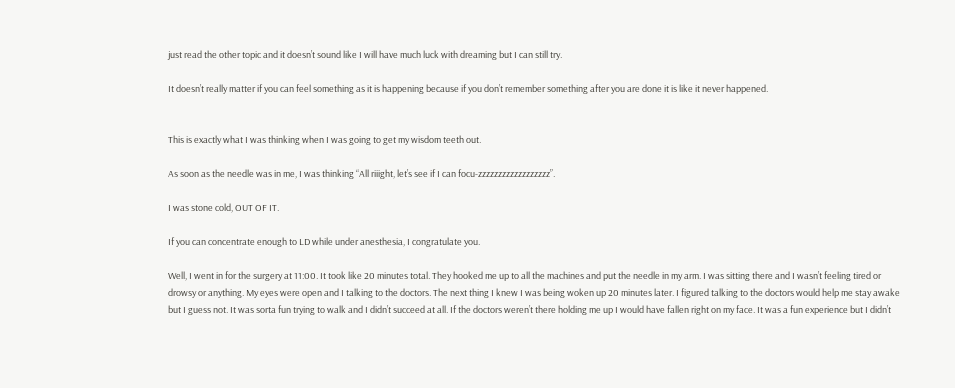just read the other topic and it doesn’t sound like I will have much luck with dreaming but I can still try.

It doesn’t really matter if you can feel something as it is happening because if you don’t remember something after you are done it is like it never happened.


This is exactly what I was thinking when I was going to get my wisdom teeth out.

As soon as the needle was in me, I was thinking “All riiight, let’s see if I can focu-zzzzzzzzzzzzzzzzzz”.

I was stone cold, OUT OF IT.

If you can concentrate enough to LD while under anesthesia, I congratulate you.

Well, I went in for the surgery at 11:00. It took like 20 minutes total. They hooked me up to all the machines and put the needle in my arm. I was sitting there and I wasn’t feeling tired or drowsy or anything. My eyes were open and I talking to the doctors. The next thing I knew I was being woken up 20 minutes later. I figured talking to the doctors would help me stay awake but I guess not. It was sorta fun trying to walk and I didn’t succeed at all. If the doctors weren’t there holding me up I would have fallen right on my face. It was a fun experience but I didn’t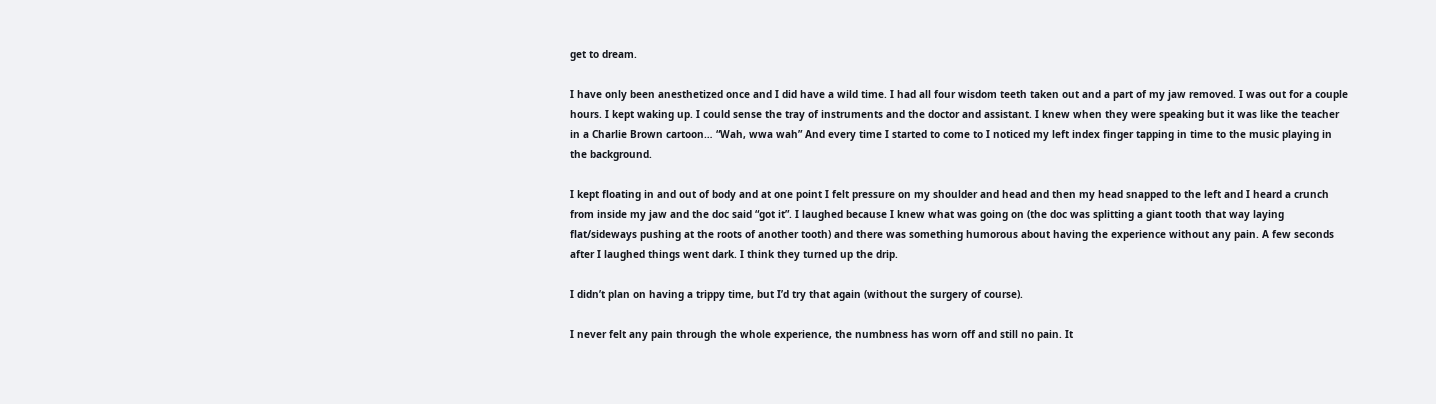get to dream.

I have only been anesthetized once and I did have a wild time. I had all four wisdom teeth taken out and a part of my jaw removed. I was out for a couple hours. I kept waking up. I could sense the tray of instruments and the doctor and assistant. I knew when they were speaking but it was like the teacher in a Charlie Brown cartoon… “Wah, wwa wah” And every time I started to come to I noticed my left index finger tapping in time to the music playing in the background.

I kept floating in and out of body and at one point I felt pressure on my shoulder and head and then my head snapped to the left and I heard a crunch from inside my jaw and the doc said “got it”. I laughed because I knew what was going on (the doc was splitting a giant tooth that way laying flat/sideways pushing at the roots of another tooth) and there was something humorous about having the experience without any pain. A few seconds after I laughed things went dark. I think they turned up the drip.

I didn’t plan on having a trippy time, but I’d try that again (without the surgery of course).

I never felt any pain through the whole experience, the numbness has worn off and still no pain. It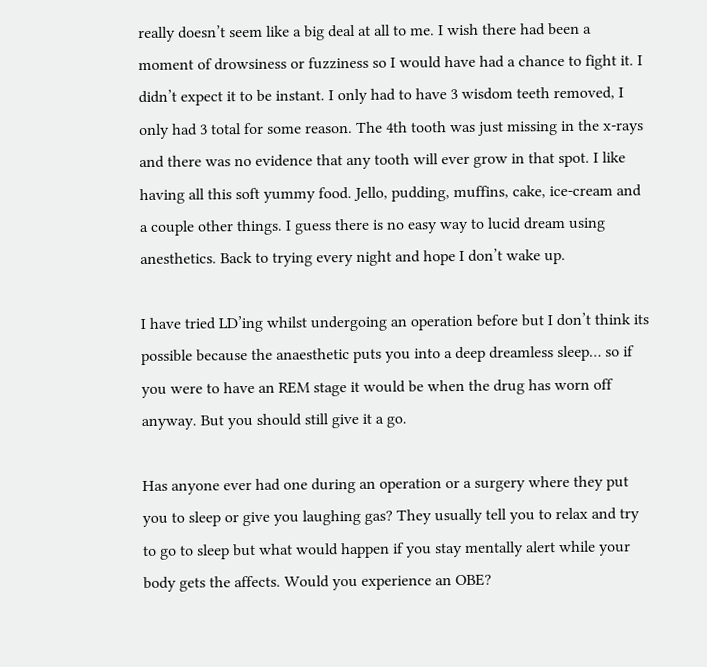really doesn’t seem like a big deal at all to me. I wish there had been a moment of drowsiness or fuzziness so I would have had a chance to fight it. I didn’t expect it to be instant. I only had to have 3 wisdom teeth removed, I only had 3 total for some reason. The 4th tooth was just missing in the x-rays and there was no evidence that any tooth will ever grow in that spot. I like having all this soft yummy food. Jello, pudding, muffins, cake, ice-cream and a couple other things. I guess there is no easy way to lucid dream using anesthetics. Back to trying every night and hope I don’t wake up.

I have tried LD’ing whilst undergoing an operation before but I don’t think its possible because the anaesthetic puts you into a deep dreamless sleep… so if you were to have an REM stage it would be when the drug has worn off anyway. But you should still give it a go.

Has anyone ever had one during an operation or a surgery where they put you to sleep or give you laughing gas? They usually tell you to relax and try to go to sleep but what would happen if you stay mentally alert while your body gets the affects. Would you experience an OBE?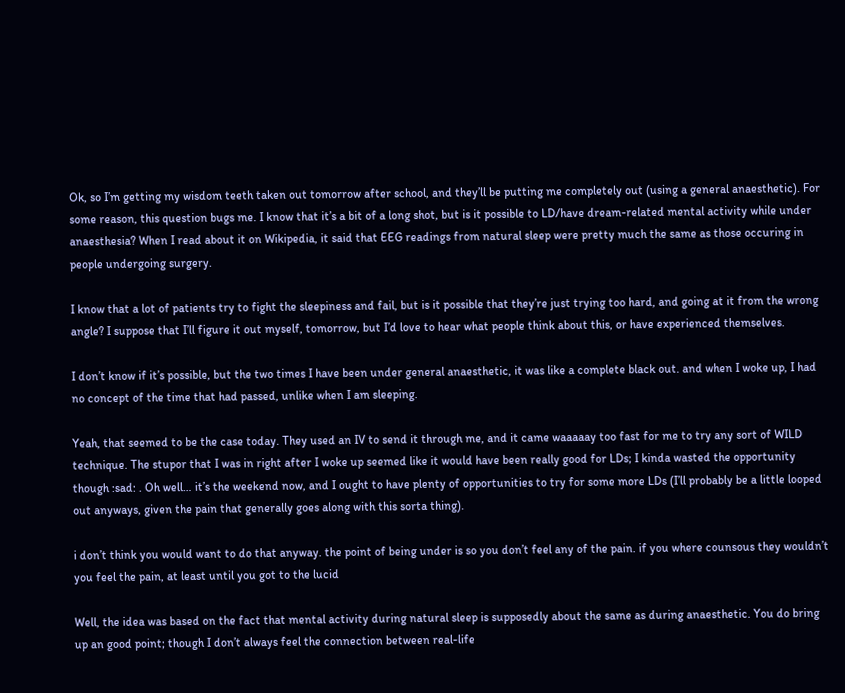Ok, so I’m getting my wisdom teeth taken out tomorrow after school, and they’ll be putting me completely out (using a general anaesthetic). For some reason, this question bugs me. I know that it’s a bit of a long shot, but is it possible to LD/have dream-related mental activity while under anaesthesia? When I read about it on Wikipedia, it said that EEG readings from natural sleep were pretty much the same as those occuring in people undergoing surgery.

I know that a lot of patients try to fight the sleepiness and fail, but is it possible that they’re just trying too hard, and going at it from the wrong angle? I suppose that I’ll figure it out myself, tomorrow, but I’d love to hear what people think about this, or have experienced themselves.

I don’t know if it’s possible, but the two times I have been under general anaesthetic, it was like a complete black out. and when I woke up, I had no concept of the time that had passed, unlike when I am sleeping.

Yeah, that seemed to be the case today. They used an IV to send it through me, and it came waaaaay too fast for me to try any sort of WILD technique. The stupor that I was in right after I woke up seemed like it would have been really good for LDs; I kinda wasted the opportunity though :sad: . Oh well… it’s the weekend now, and I ought to have plenty of opportunities to try for some more LDs (I’ll probably be a little looped out anyways, given the pain that generally goes along with this sorta thing).

i don’t think you would want to do that anyway. the point of being under is so you don’t feel any of the pain. if you where counsous they wouldn’t you feel the pain, at least until you got to the lucid

Well, the idea was based on the fact that mental activity during natural sleep is supposedly about the same as during anaesthetic. You do bring up an good point; though I don’t always feel the connection between real-life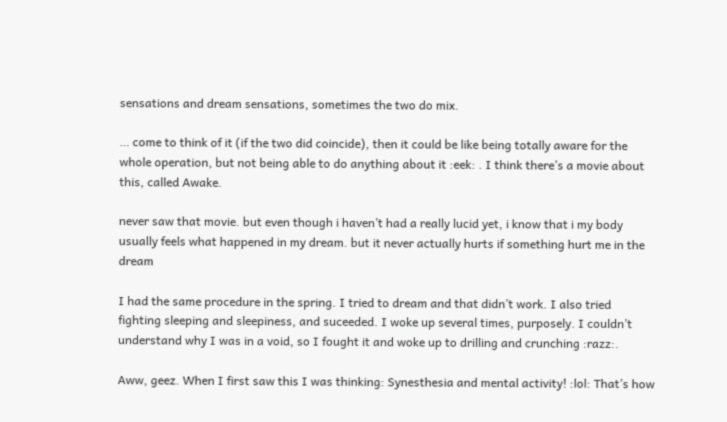sensations and dream sensations, sometimes the two do mix.

… come to think of it (if the two did coincide), then it could be like being totally aware for the whole operation, but not being able to do anything about it :eek: . I think there’s a movie about this, called Awake.

never saw that movie. but even though i haven’t had a really lucid yet, i know that i my body usually feels what happened in my dream. but it never actually hurts if something hurt me in the dream

I had the same procedure in the spring. I tried to dream and that didn’t work. I also tried fighting sleeping and sleepiness, and suceeded. I woke up several times, purposely. I couldn’t understand why I was in a void, so I fought it and woke up to drilling and crunching :razz:.

Aww, geez. When I first saw this I was thinking: Synesthesia and mental activity! :lol: That’s how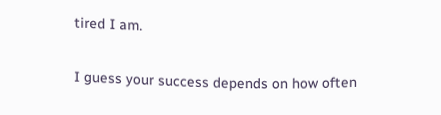tired I am.

I guess your success depends on how often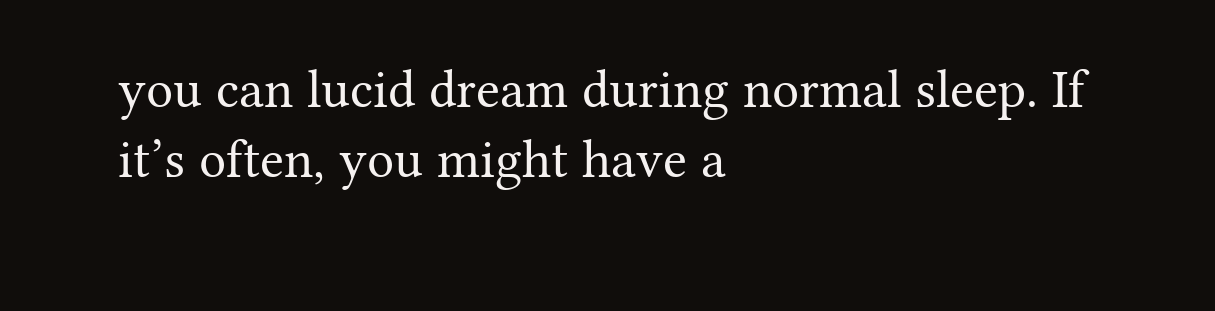you can lucid dream during normal sleep. If it’s often, you might have a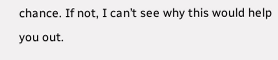chance. If not, I can’t see why this would help you out.